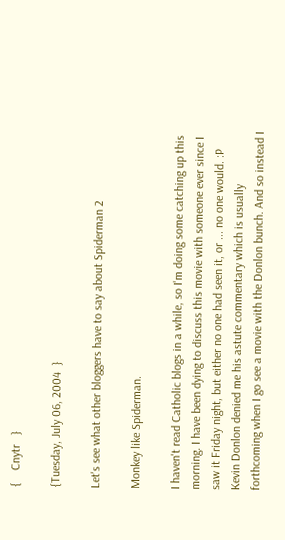{    Cnytr   }

{Tuesday, July 06, 2004  }

Let's see what other bloggers have to say about Spiderman 2

Monkey like Spiderman.

I haven't read Catholic blogs in a while, so I'm doing some catching up this morning. I have been dying to discuss this movie with someone ever since I saw it Friday night, but either no one had seen it, or ... no one would. :P Kevin Donlon denied me his astute commentary which is usually forthcoming when I go see a movie with the Donlon bunch. And so instead I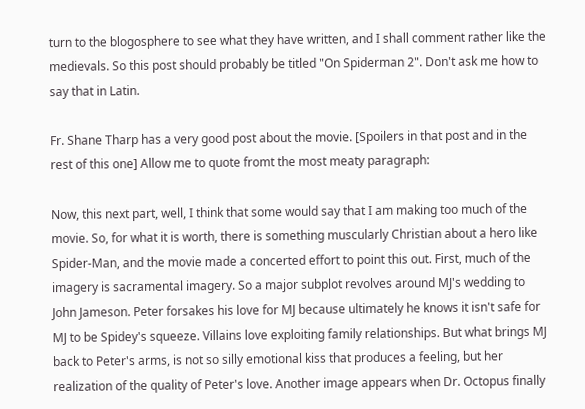turn to the blogosphere to see what they have written, and I shall comment rather like the medievals. So this post should probably be titled "On Spiderman 2". Don't ask me how to say that in Latin.

Fr. Shane Tharp has a very good post about the movie. [Spoilers in that post and in the rest of this one] Allow me to quote fromt the most meaty paragraph:

Now, this next part, well, I think that some would say that I am making too much of the movie. So, for what it is worth, there is something muscularly Christian about a hero like Spider-Man, and the movie made a concerted effort to point this out. First, much of the imagery is sacramental imagery. So a major subplot revolves around MJ's wedding to John Jameson. Peter forsakes his love for MJ because ultimately he knows it isn't safe for MJ to be Spidey's squeeze. Villains love exploiting family relationships. But what brings MJ back to Peter's arms, is not so silly emotional kiss that produces a feeling, but her realization of the quality of Peter's love. Another image appears when Dr. Octopus finally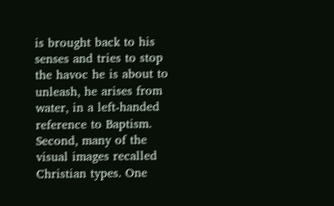is brought back to his senses and tries to stop the havoc he is about to unleash, he arises from water, in a left-handed reference to Baptism. Second, many of the visual images recalled Christian types. One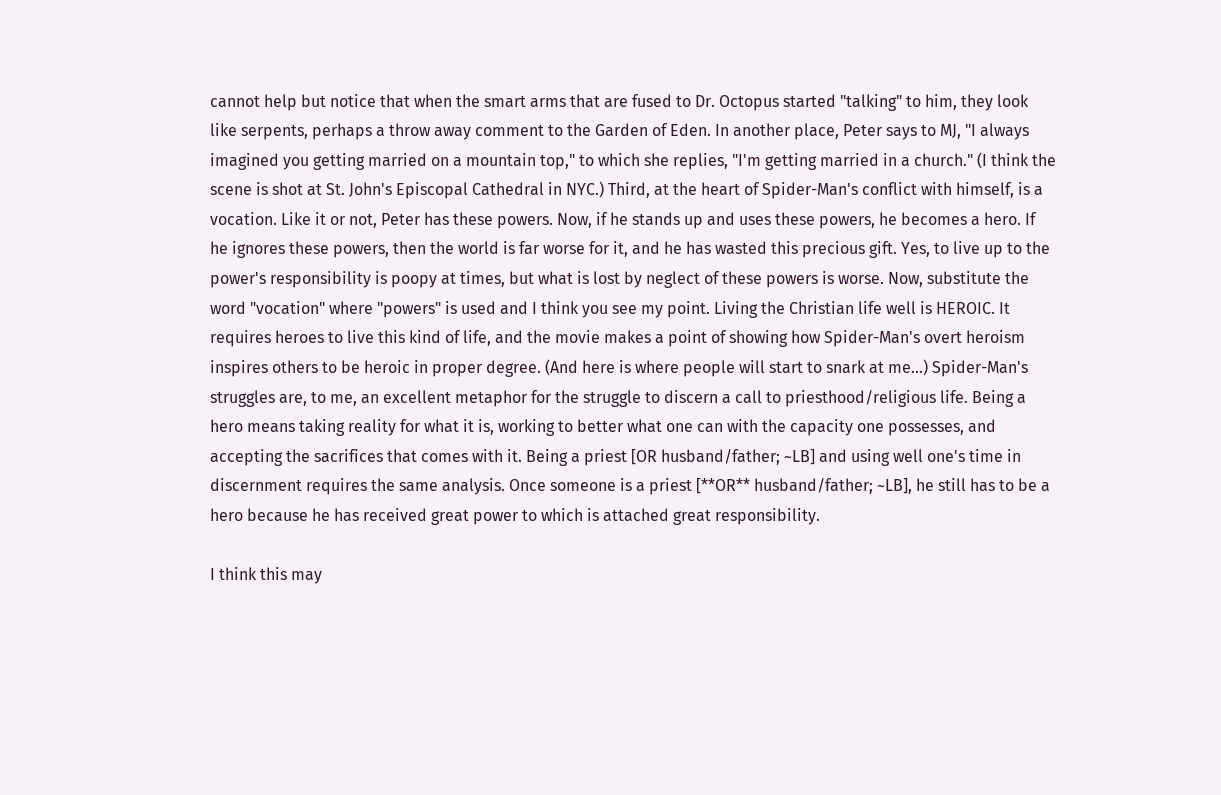cannot help but notice that when the smart arms that are fused to Dr. Octopus started "talking" to him, they look like serpents, perhaps a throw away comment to the Garden of Eden. In another place, Peter says to MJ, "I always imagined you getting married on a mountain top," to which she replies, "I'm getting married in a church." (I think the scene is shot at St. John's Episcopal Cathedral in NYC.) Third, at the heart of Spider-Man's conflict with himself, is a vocation. Like it or not, Peter has these powers. Now, if he stands up and uses these powers, he becomes a hero. If he ignores these powers, then the world is far worse for it, and he has wasted this precious gift. Yes, to live up to the power's responsibility is poopy at times, but what is lost by neglect of these powers is worse. Now, substitute the word "vocation" where "powers" is used and I think you see my point. Living the Christian life well is HEROIC. It requires heroes to live this kind of life, and the movie makes a point of showing how Spider-Man's overt heroism inspires others to be heroic in proper degree. (And here is where people will start to snark at me...) Spider-Man's struggles are, to me, an excellent metaphor for the struggle to discern a call to priesthood/religious life. Being a hero means taking reality for what it is, working to better what one can with the capacity one possesses, and accepting the sacrifices that comes with it. Being a priest [OR husband/father; ~LB] and using well one's time in discernment requires the same analysis. Once someone is a priest [**OR** husband/father; ~LB], he still has to be a hero because he has received great power to which is attached great responsibility.

I think this may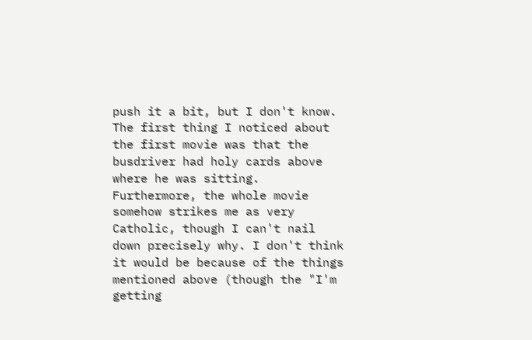push it a bit, but I don't know. The first thing I noticed about the first movie was that the busdriver had holy cards above where he was sitting. Furthermore, the whole movie somehow strikes me as very Catholic, though I can't nail down precisely why. I don't think it would be because of the things mentioned above (though the "I'm getting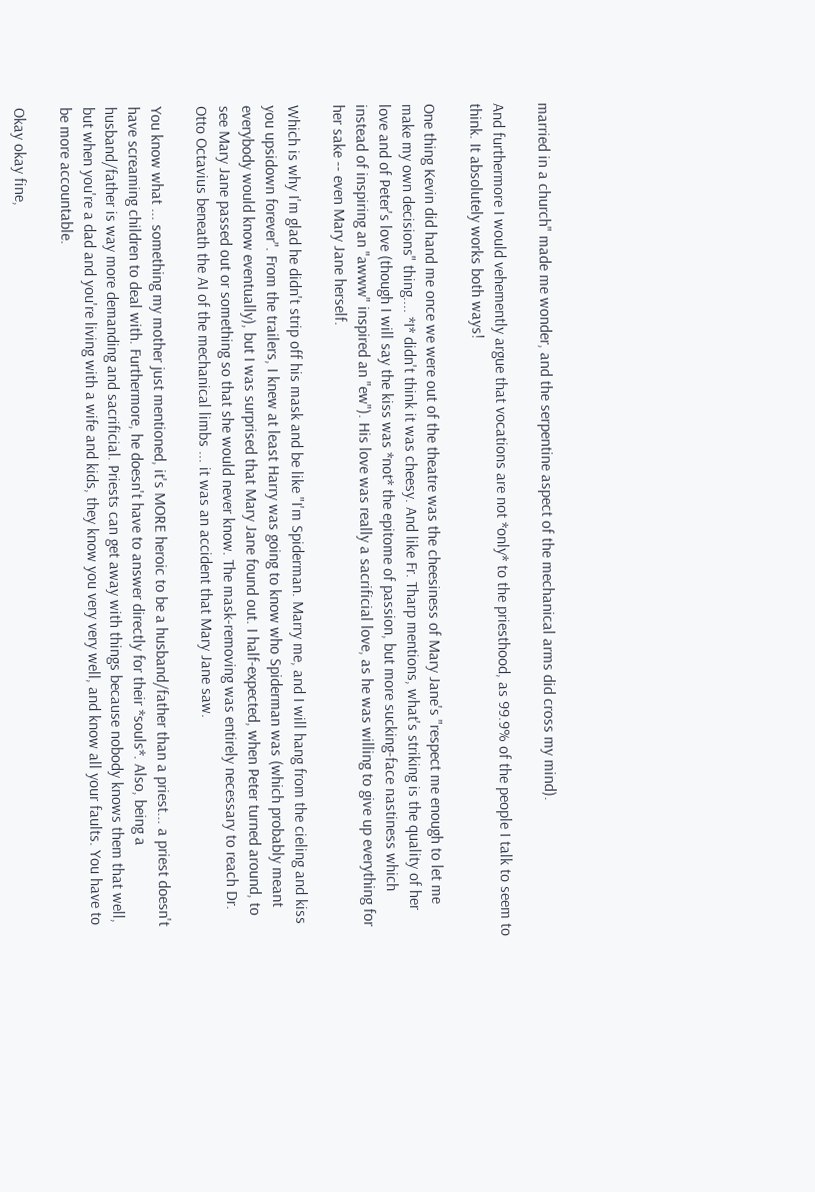married in a church" made me wonder, and the serpentine aspect of the mechanical arms did cross my mind).

And furthermore I would vehemently argue that vocations are not *only* to the priesthood, as 99.9% of the people I talk to seem to think. It absolutely works both ways!

One thing Kevin did hand me once we were out of the theatre was the cheesiness of Mary Jane's "respect me enough to let me make my own decisions" thing.... *I* didn't think it was cheesy. And like Fr. Tharp mentions, what's striking is the quality of her love and of Peter's love (though I will say the kiss was *not* the epitome of passion, but more sucking-face nastiness which instead of inspiring an "awww" inspired an "ew"). His love was really a sacrificial love, as he was willing to give up everything for her sake -- even Mary Jane herself.

Which is why I'm glad he didn't strip off his mask and be like "I'm Spiderman. Marry me, and I will hang from the cieling and kiss you upsidown forever". From the trailers, I knew at least Harry was going to know who Spiderman was (which probably meant everybody would know eventually), but I was surprised that Mary Jane found out. I half-expected, when Peter turned around, to see Mary Jane passed out or something so that she would never know. The mask-removing was entirely necessary to reach Dr. Otto Octavius beneath the AI of the mechanical limbs ... it was an accident that Mary Jane saw.

You know what ... something my mother just mentioned, it's MORE heroic to be a husband/father than a priest... a priest doesn't have screaming children to deal with. Furthermore, he doesn't have to answer directly for their *souls*. Also, being a husband/father is way more demanding and sacrificial. Priests can get away with things because nobody knows them that well, but when you're a dad and you're living with a wife and kids, they know you very very well, and know all your faults. You have to be more accountable.

Okay okay fine,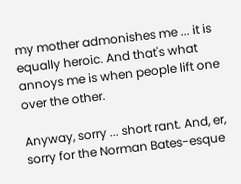my mother admonishes me ... it is equally heroic. And that's what annoys me is when people lift one over the other.

Anyway, sorry ... short rant. And, er, sorry for the Norman Bates-esque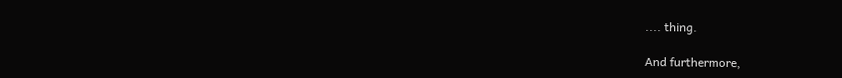.... thing.

And furthermore,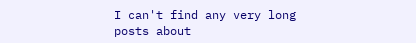I can't find any very long posts about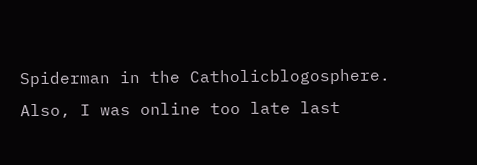Spiderman in the Catholicblogosphere. Also, I was online too late last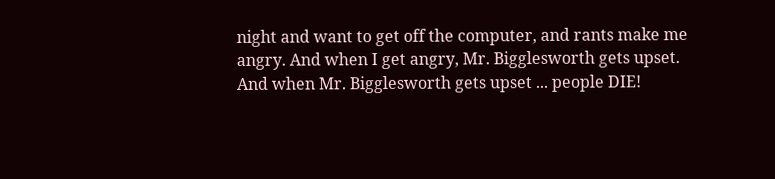night and want to get off the computer, and rants make me angry. And when I get angry, Mr. Bigglesworth gets upset. And when Mr. Bigglesworth gets upset ... people DIE!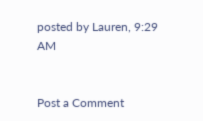posted by Lauren, 9:29 AM


Post a Comment